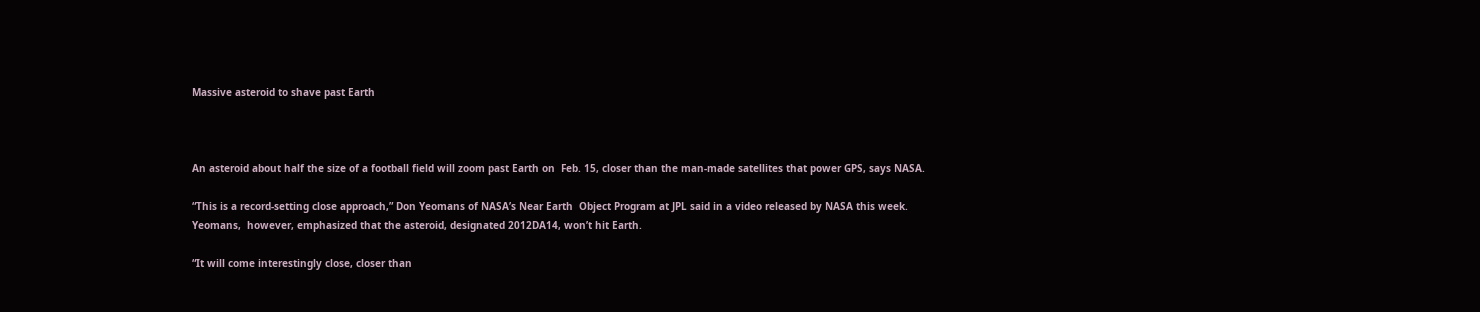Massive asteroid to shave past Earth



An asteroid about half the size of a football field will zoom past Earth on  Feb. 15, closer than the man-made satellites that power GPS, says NASA.

“This is a record-setting close approach,” Don Yeomans of NASA’s Near Earth  Object Program at JPL said in a video released by NASA this week. Yeomans,  however, emphasized that the asteroid, designated 2012DA14, won’t hit Earth.

“It will come interestingly close, closer than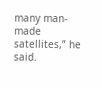many man-made satellites,” he  said.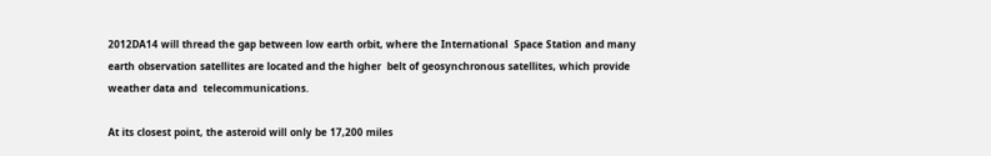2012DA14 will thread the gap between low earth orbit, where the International  Space Station and many earth observation satellites are located and the higher  belt of geosynchronous satellites, which provide weather data and  telecommunications.

At its closest point, the asteroid will only be 17,200 miles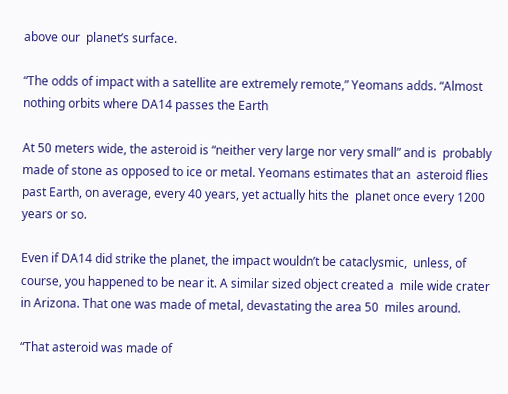above our  planet’s surface.

“The odds of impact with a satellite are extremely remote,” Yeomans adds. “Almost nothing orbits where DA14 passes the Earth

At 50 meters wide, the asteroid is “neither very large nor very small” and is  probably made of stone as opposed to ice or metal. Yeomans estimates that an  asteroid flies past Earth, on average, every 40 years, yet actually hits the  planet once every 1200 years or so.

Even if DA14 did strike the planet, the impact wouldn’t be cataclysmic,  unless, of course, you happened to be near it. A similar sized object created a  mile wide crater in Arizona. That one was made of metal, devastating the area 50  miles around.

“That asteroid was made of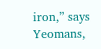iron,” says Yeomans,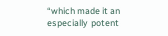“which made it an especially  potent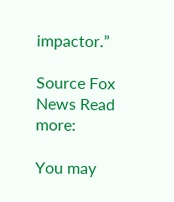impactor.”

Source Fox News Read more:

You may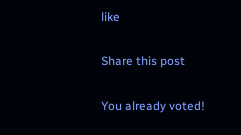like

Share this post

You already voted!